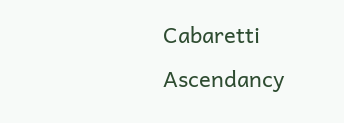Cabaretti Ascendancy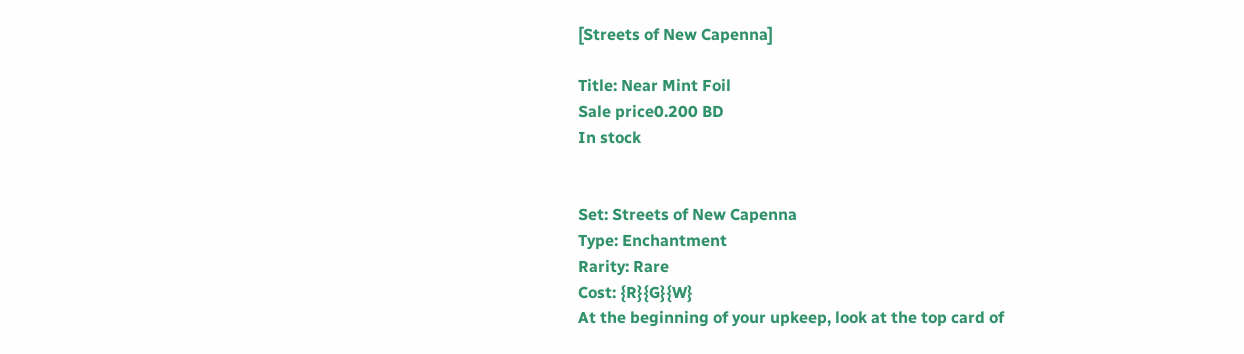[Streets of New Capenna]

Title: Near Mint Foil
Sale price0.200 BD
In stock


Set: Streets of New Capenna
Type: Enchantment
Rarity: Rare
Cost: {R}{G}{W}
At the beginning of your upkeep, look at the top card of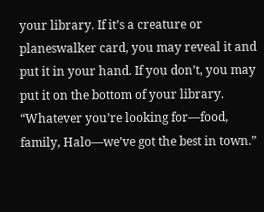your library. If it’s a creature or planeswalker card, you may reveal it and put it in your hand. If you don’t, you may put it on the bottom of your library.
“Whatever you’re looking for—food, family, Halo—we’ve got the best in town.”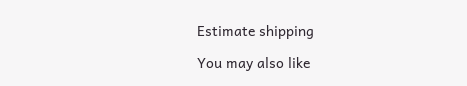Estimate shipping

You may also like